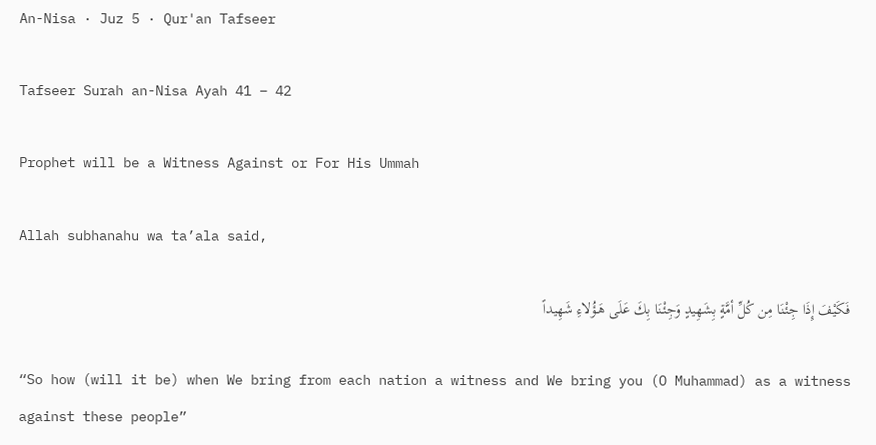An-Nisa · Juz 5 · Qur'an Tafseer

Tafseer Surah an-Nisa Ayah 41 – 42

Prophet will be a Witness Against or For His Ummah

Allah subhanahu wa ta’ala said,

فَكَيْفَ إِذَا جِئْنَا مِن كُلِّ أمَّةٍ بِشَهِيدٍ وَجِئْنَا بِكَ عَلَى هَـؤُلاءِ شَهِيداً

“So how (will it be) when We bring from each nation a witness and We bring you (O Muhammad) as a witness against these people”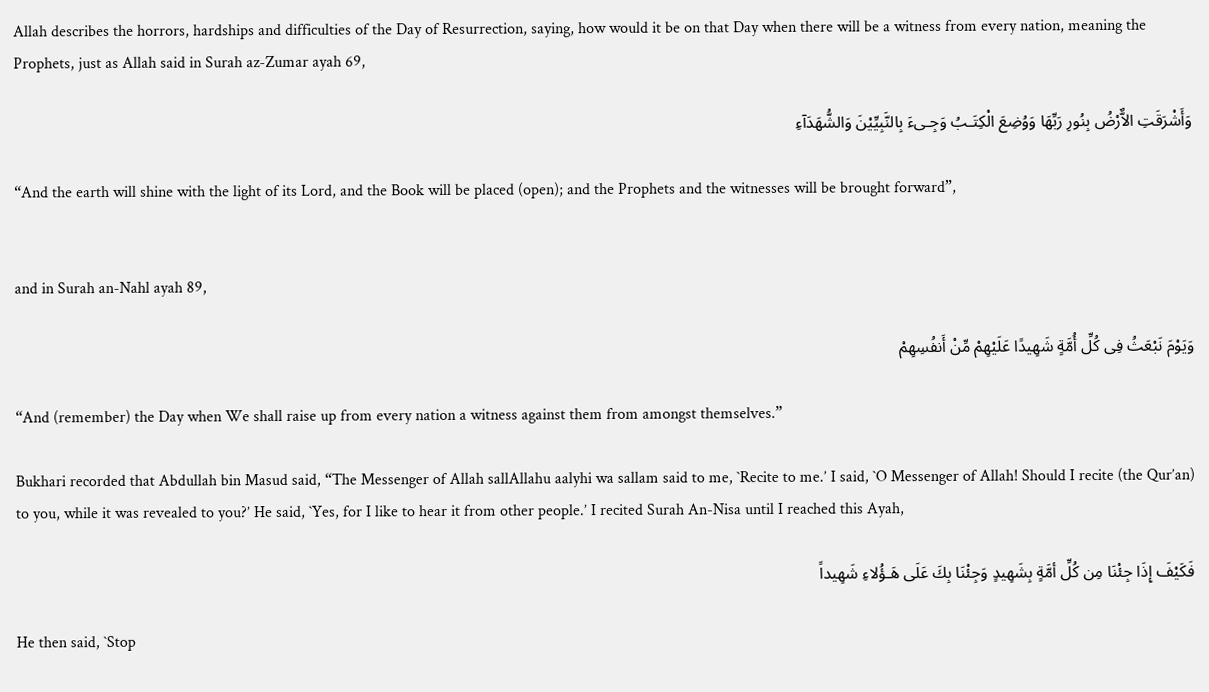Allah describes the horrors, hardships and difficulties of the Day of Resurrection, saying, how would it be on that Day when there will be a witness from every nation, meaning the Prophets, just as Allah said in Surah az-Zumar ayah 69,

وَأَشْرَقَتِ الاٌّرْضُ بِنُورِ رَبِّهَا وَوُضِعَ الْكِتَـبُ وَجِـىءَ بِالنَّبِيِّيْنَ وَالشُّهَدَآءِ

“And the earth will shine with the light of its Lord, and the Book will be placed (open); and the Prophets and the witnesses will be brought forward”,


and in Surah an-Nahl ayah 89,

وَيَوْمَ نَبْعَثُ فِى كُلِّ أُمَّةٍ شَهِيدًا عَلَيْهِمْ مِّنْ أَنفُسِهِمْ

“And (remember) the Day when We shall raise up from every nation a witness against them from amongst themselves.”

Bukhari recorded that Abdullah bin Masud said, “The Messenger of Allah sallAllahu aalyhi wa sallam said to me, `Recite to me.’ I said, `O Messenger of Allah! Should I recite (the Qur’an) to you, while it was revealed to you?’ He said, `Yes, for I like to hear it from other people.’ I recited Surah An-Nisa until I reached this Ayah,

فَكَيْفَ إِذَا جِئْنَا مِن كُلِّ أمَّةٍ بِشَهِيدٍ وَجِئْنَا بِكَ عَلَى هَـؤُلاءِ شَهِيداً

He then said, `Stop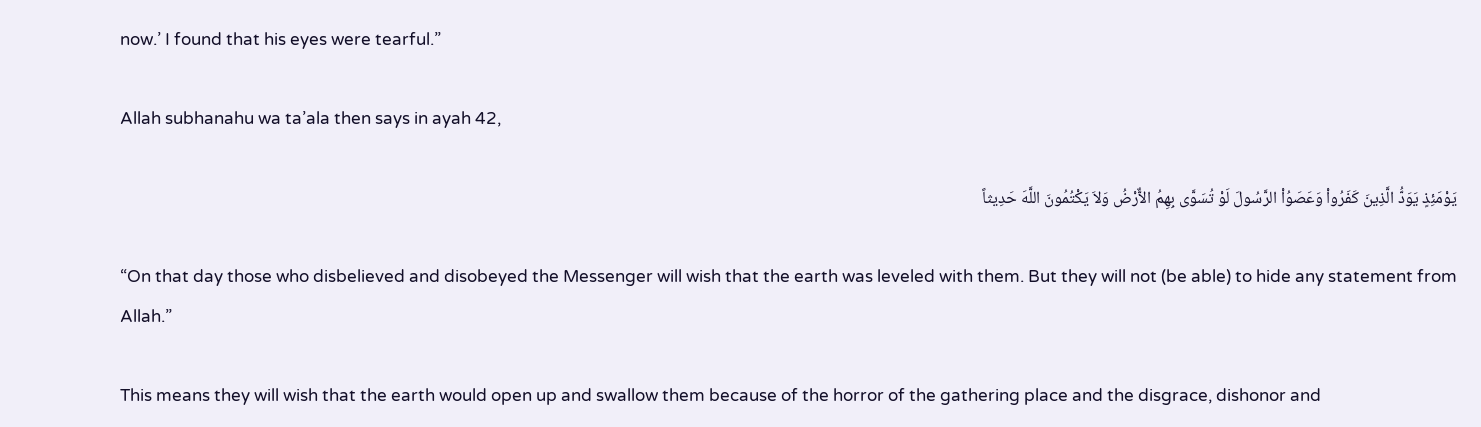now.’ I found that his eyes were tearful.”

Allah subhanahu wa ta’ala then says in ayah 42,

يَوْمَئِذٍ يَوَدُّ الَّذِينَ كَفَرُواْ وَعَصَوُاْ الرَّسُولَ لَوْ تُسَوَّى بِهِمُ الاٌّرْضُ وَلاَ يَكْتُمُونَ اللَّهَ حَدِيثاً

“On that day those who disbelieved and disobeyed the Messenger will wish that the earth was leveled with them. But they will not (be able) to hide any statement from Allah.”

This means they will wish that the earth would open up and swallow them because of the horror of the gathering place and the disgrace, dishonor and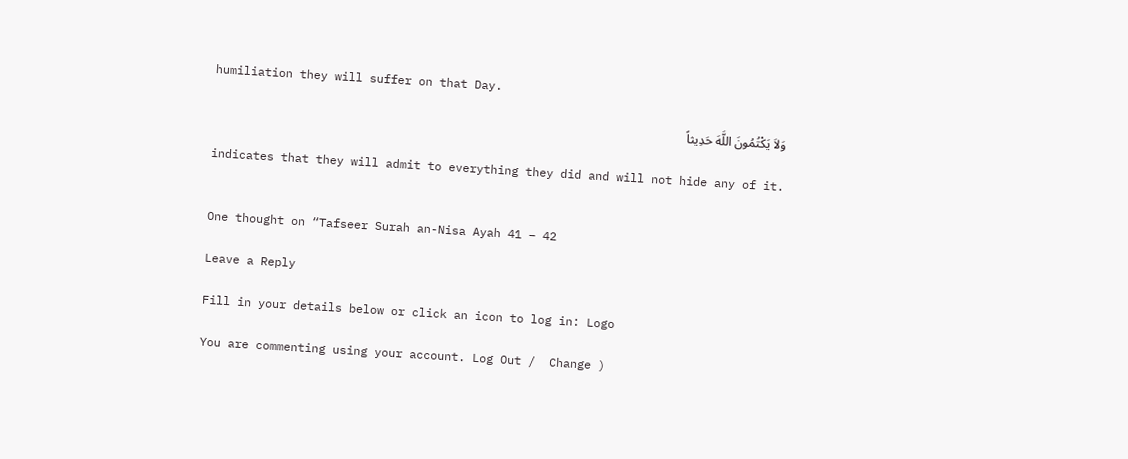humiliation they will suffer on that Day.

وَلاَ يَكْتُمُونَ اللَّهَ حَدِيثاً

indicates that they will admit to everything they did and will not hide any of it.


One thought on “Tafseer Surah an-Nisa Ayah 41 – 42

Leave a Reply

Fill in your details below or click an icon to log in: Logo

You are commenting using your account. Log Out /  Change )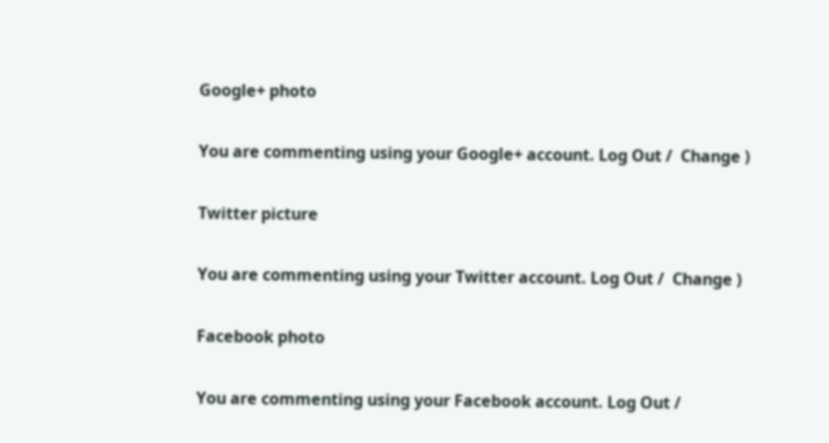Google+ photo

You are commenting using your Google+ account. Log Out /  Change )

Twitter picture

You are commenting using your Twitter account. Log Out /  Change )

Facebook photo

You are commenting using your Facebook account. Log Out /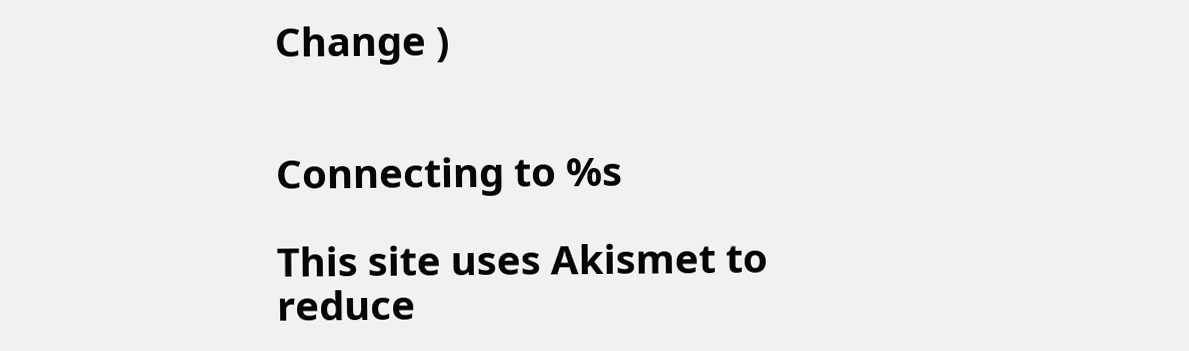Change )


Connecting to %s

This site uses Akismet to reduce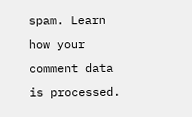spam. Learn how your comment data is processed.